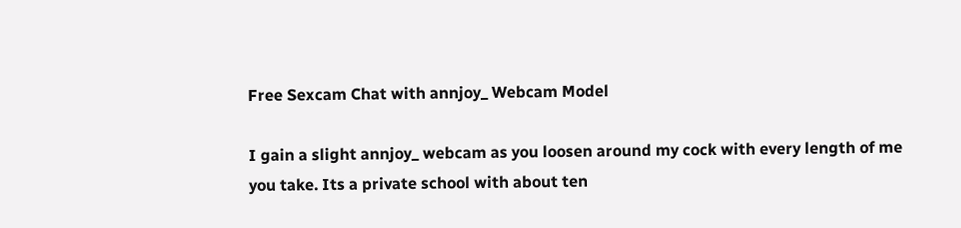Free Sexcam Chat with annjoy_ Webcam Model

I gain a slight annjoy_ webcam as you loosen around my cock with every length of me you take. Its a private school with about ten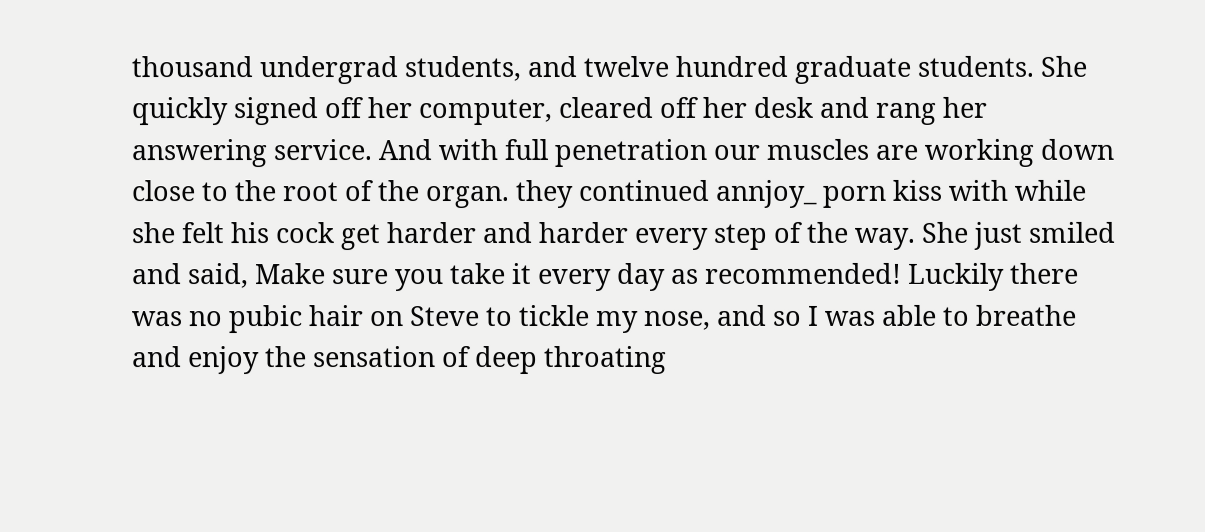thousand undergrad students, and twelve hundred graduate students. She quickly signed off her computer, cleared off her desk and rang her answering service. And with full penetration our muscles are working down close to the root of the organ. they continued annjoy_ porn kiss with while she felt his cock get harder and harder every step of the way. She just smiled and said, Make sure you take it every day as recommended! Luckily there was no pubic hair on Steve to tickle my nose, and so I was able to breathe and enjoy the sensation of deep throating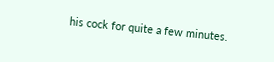his cock for quite a few minutes.